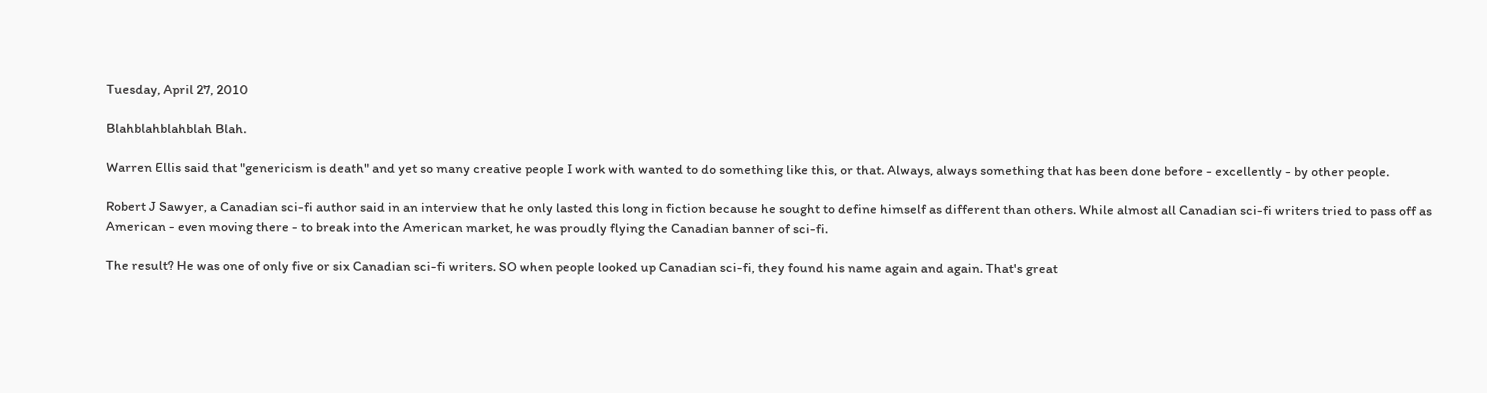Tuesday, April 27, 2010

Blahblahblahblah Blah.

Warren Ellis said that "genericism is death" and yet so many creative people I work with wanted to do something like this, or that. Always, always something that has been done before - excellently - by other people.

Robert J Sawyer, a Canadian sci-fi author said in an interview that he only lasted this long in fiction because he sought to define himself as different than others. While almost all Canadian sci-fi writers tried to pass off as American - even moving there - to break into the American market, he was proudly flying the Canadian banner of sci-fi.

The result? He was one of only five or six Canadian sci-fi writers. SO when people looked up Canadian sci-fi, they found his name again and again. That's great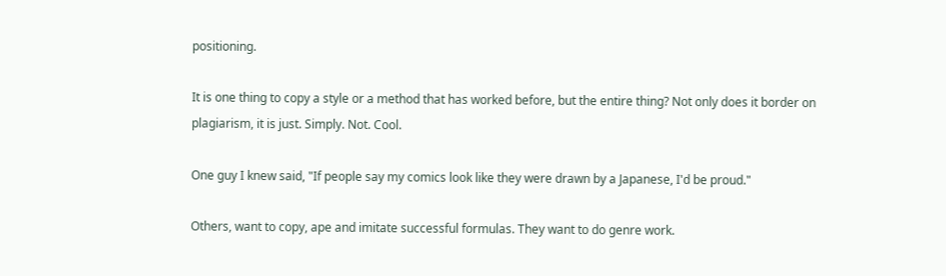positioning.

It is one thing to copy a style or a method that has worked before, but the entire thing? Not only does it border on plagiarism, it is just. Simply. Not. Cool.

One guy I knew said, "If people say my comics look like they were drawn by a Japanese, I'd be proud."

Others, want to copy, ape and imitate successful formulas. They want to do genre work.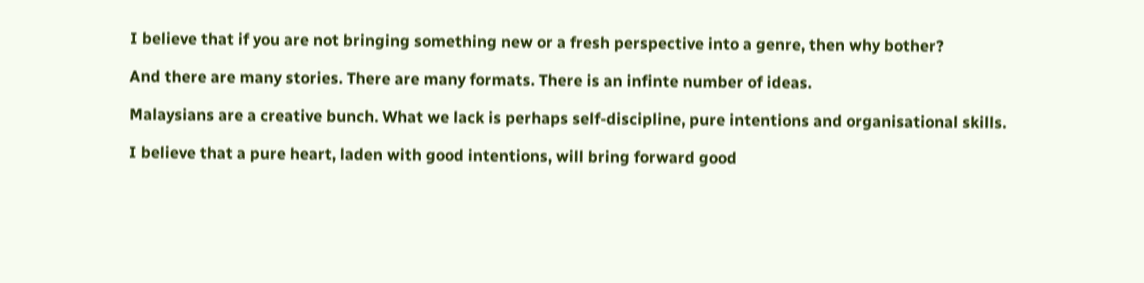I believe that if you are not bringing something new or a fresh perspective into a genre, then why bother?

And there are many stories. There are many formats. There is an infinte number of ideas.

Malaysians are a creative bunch. What we lack is perhaps self-discipline, pure intentions and organisational skills.

I believe that a pure heart, laden with good intentions, will bring forward good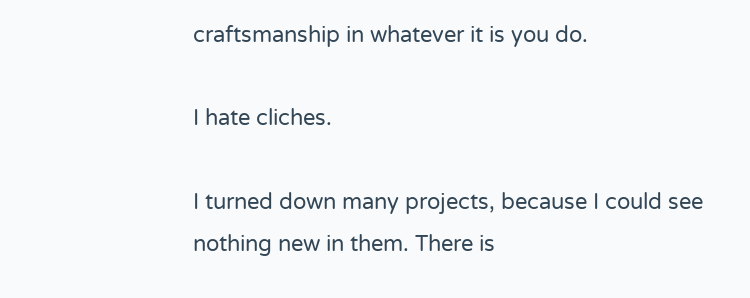craftsmanship in whatever it is you do.

I hate cliches.

I turned down many projects, because I could see nothing new in them. There is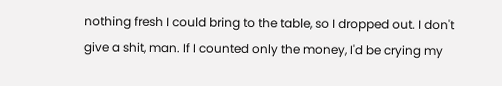nothing fresh I could bring to the table, so I dropped out. I don't give a shit, man. If I counted only the money, I'd be crying my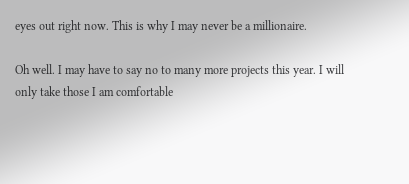eyes out right now. This is why I may never be a millionaire.

Oh well. I may have to say no to many more projects this year. I will only take those I am comfortable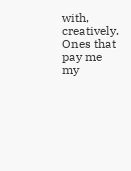with, creatively. Ones that pay me my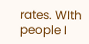rates. WIth people I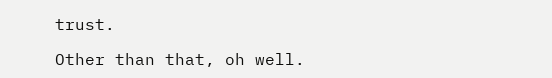trust.

Other than that, oh well.